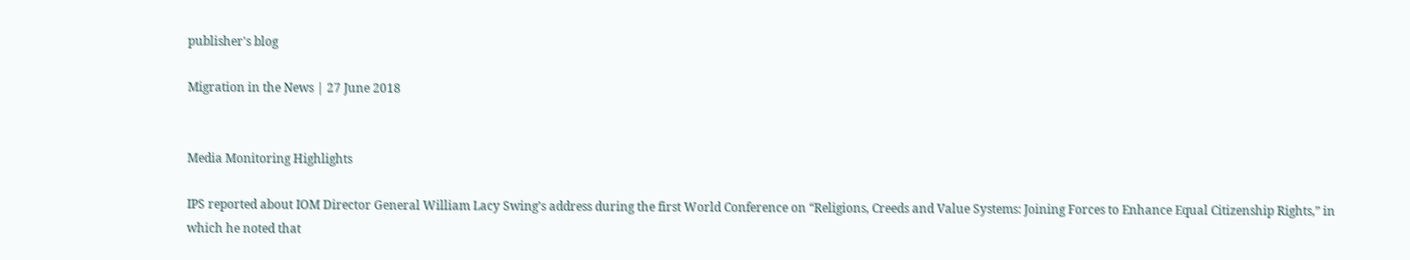publisher's blog

Migration in the News | 27 June 2018


Media Monitoring Highlights

IPS reported about IOM Director General William Lacy Swing’s address during the first World Conference on “Religions, Creeds and Value Systems: Joining Forces to Enhance Equal Citizenship Rights,” in which he noted that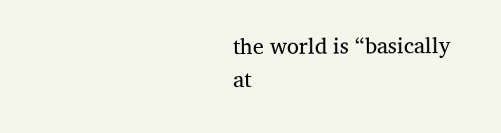the world is “basically at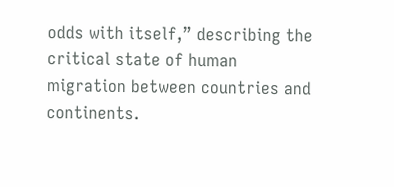odds with itself,” describing the critical state of human migration between countries and continents.